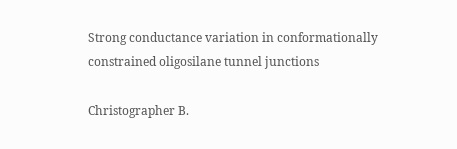Strong conductance variation in conformationally constrained oligosilane tunnel junctions

Christographer B.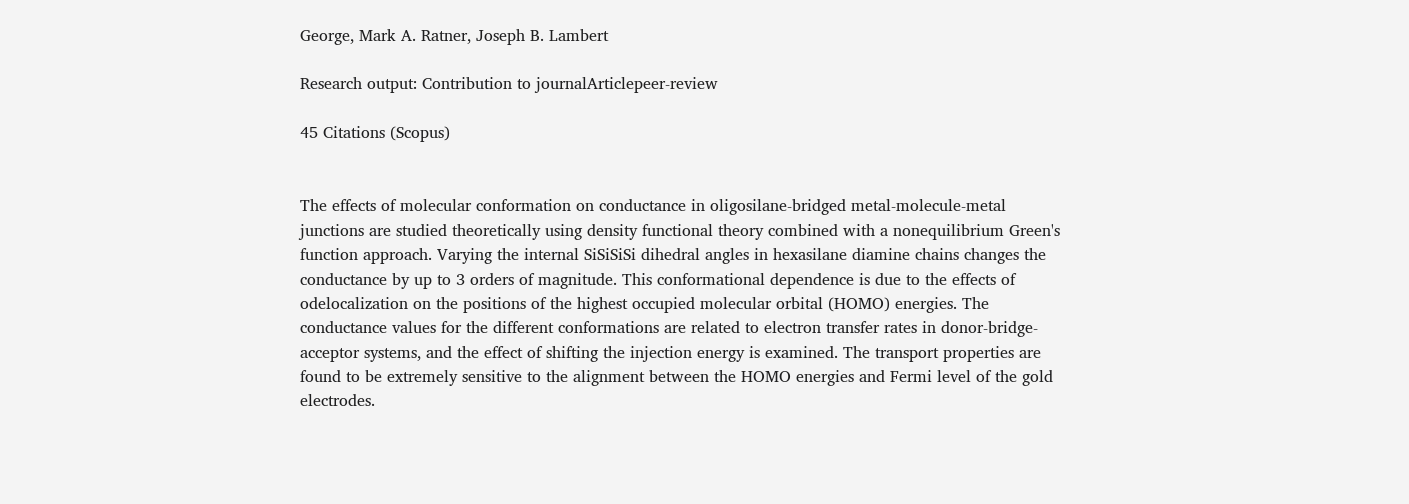George, Mark A. Ratner, Joseph B. Lambert

Research output: Contribution to journalArticlepeer-review

45 Citations (Scopus)


The effects of molecular conformation on conductance in oligosilane-bridged metal-molecule-metal junctions are studied theoretically using density functional theory combined with a nonequilibrium Green's function approach. Varying the internal SiSiSiSi dihedral angles in hexasilane diamine chains changes the conductance by up to 3 orders of magnitude. This conformational dependence is due to the effects of odelocalization on the positions of the highest occupied molecular orbital (HOMO) energies. The conductance values for the different conformations are related to electron transfer rates in donor-bridge-acceptor systems, and the effect of shifting the injection energy is examined. The transport properties are found to be extremely sensitive to the alignment between the HOMO energies and Fermi level of the gold electrodes.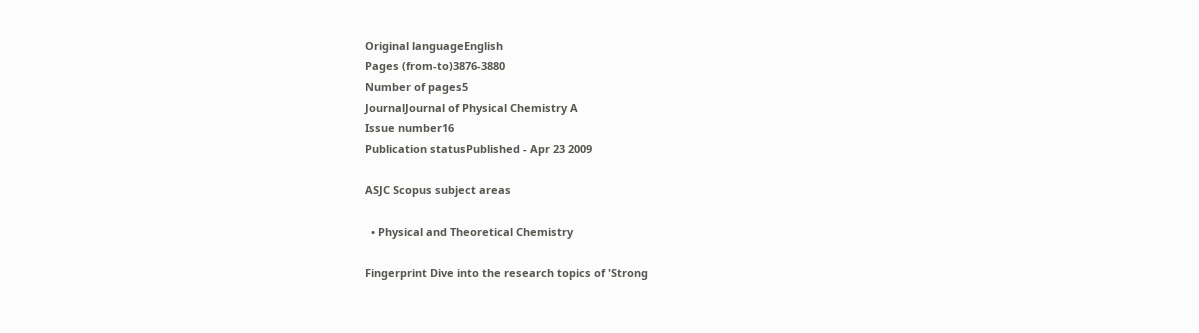Original languageEnglish
Pages (from-to)3876-3880
Number of pages5
JournalJournal of Physical Chemistry A
Issue number16
Publication statusPublished - Apr 23 2009

ASJC Scopus subject areas

  • Physical and Theoretical Chemistry

Fingerprint Dive into the research topics of 'Strong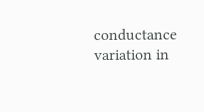conductance variation in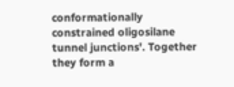conformationally constrained oligosilane tunnel junctions'. Together they form a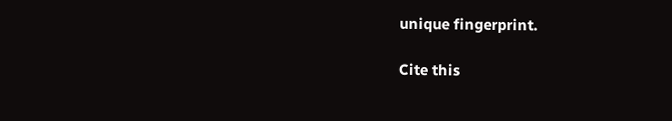unique fingerprint.

Cite this